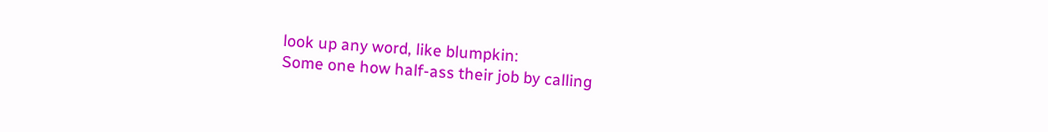look up any word, like blumpkin:
Some one how half-ass their job by calling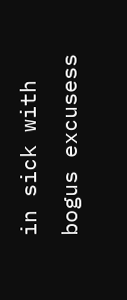in sick with bogus excusess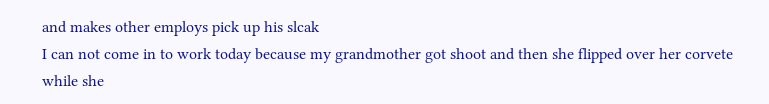and makes other employs pick up his slcak
I can not come in to work today because my grandmother got shoot and then she flipped over her corvete while she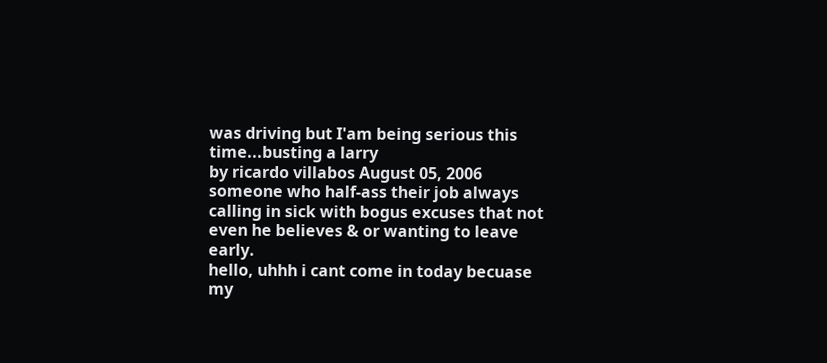was driving but I'am being serious this time...busting a larry
by ricardo villabos August 05, 2006
someone who half-ass their job always calling in sick with bogus excuses that not even he believes & or wanting to leave early.
hello, uhhh i cant come in today becuase my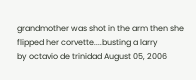grandmother was shot in the arm then she flipped her corvette....busting a larry
by octavio de trinidad August 05, 2006